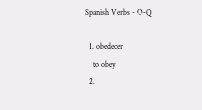Spanish Verbs - O-Q

  1. obedecer
    to obey
  2.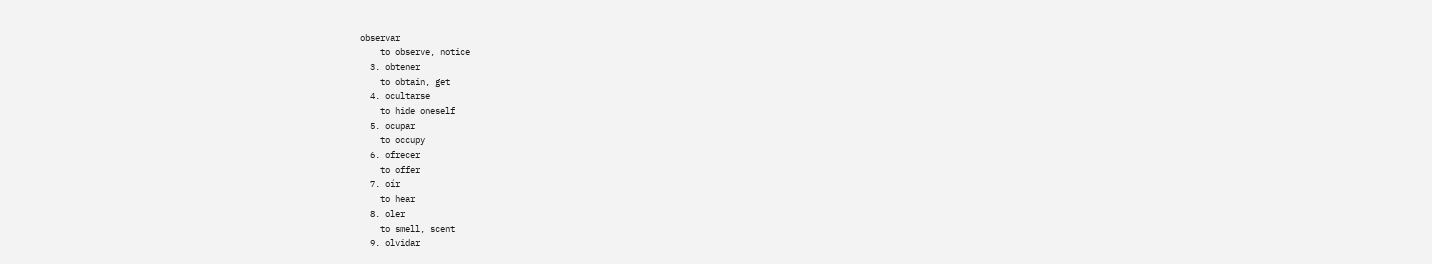observar
    to observe, notice
  3. obtener
    to obtain, get
  4. ocultarse
    to hide oneself
  5. ocupar
    to occupy
  6. ofrecer
    to offer
  7. oír
    to hear
  8. oler
    to smell, scent
  9. olvidar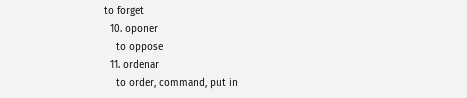to forget
  10. oponer
    to oppose
  11. ordenar
    to order, command, put in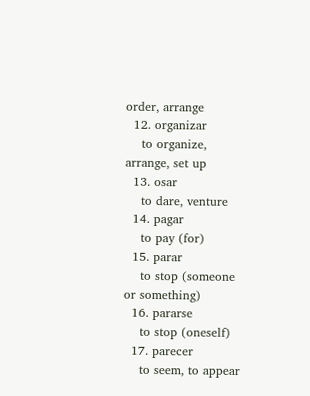order, arrange
  12. organizar
    to organize, arrange, set up
  13. osar
    to dare, venture
  14. pagar
    to pay (for)
  15. parar
    to stop (someone or something)
  16. pararse
    to stop (oneself)
  17. parecer
    to seem, to appear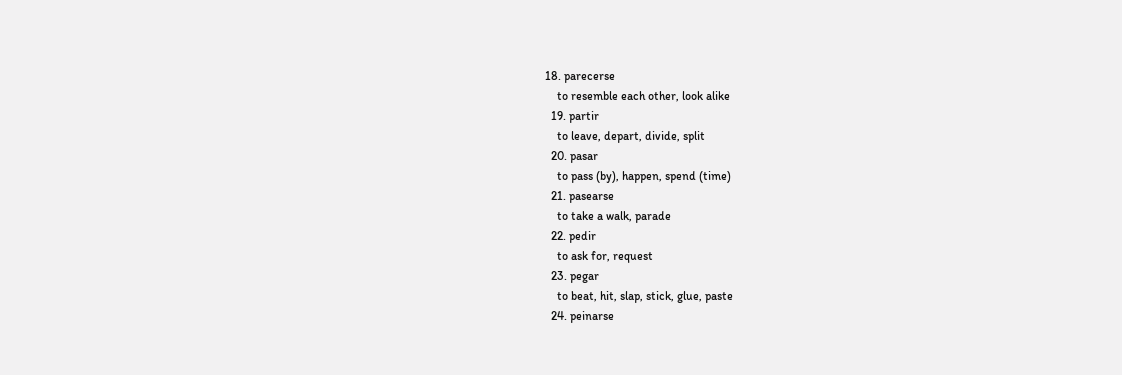18. parecerse
    to resemble each other, look alike
  19. partir
    to leave, depart, divide, split
  20. pasar
    to pass (by), happen, spend (time)
  21. pasearse
    to take a walk, parade
  22. pedir
    to ask for, request
  23. pegar
    to beat, hit, slap, stick, glue, paste
  24. peinarse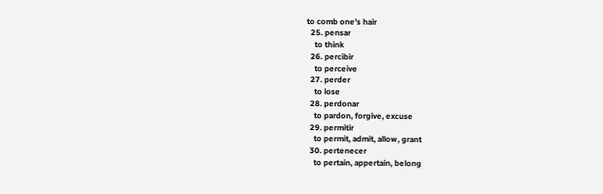to comb one's hair
  25. pensar
    to think
  26. percibir
    to perceive
  27. perder
    to lose
  28. perdonar
    to pardon, forgive, excuse
  29. permitir
    to permit, admit, allow, grant
  30. pertenecer
    to pertain, appertain, belong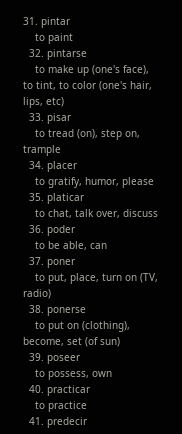31. pintar
    to paint
  32. pintarse
    to make up (one's face), to tint, to color (one's hair, lips, etc)
  33. pisar
    to tread (on), step on, trample
  34. placer
    to gratify, humor, please
  35. platicar
    to chat, talk over, discuss
  36. poder
    to be able, can
  37. poner
    to put, place, turn on (TV, radio)
  38. ponerse
    to put on (clothing), become, set (of sun)
  39. poseer
    to possess, own
  40. practicar
    to practice
  41. predecir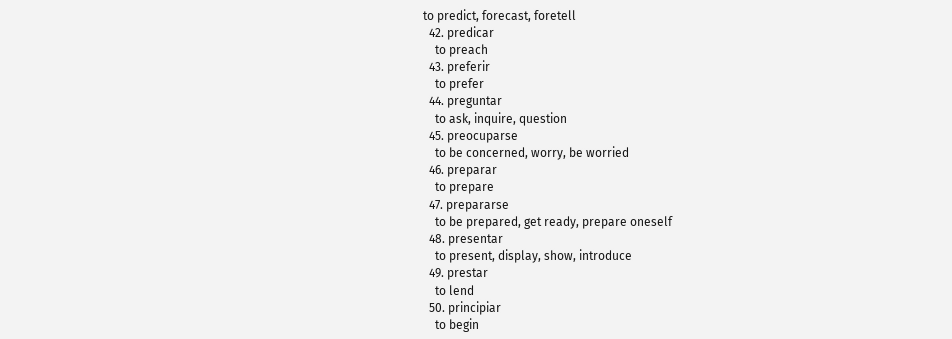to predict, forecast, foretell
  42. predicar
    to preach
  43. preferir
    to prefer
  44. preguntar
    to ask, inquire, question
  45. preocuparse
    to be concerned, worry, be worried
  46. preparar
    to prepare
  47. prepararse
    to be prepared, get ready, prepare oneself
  48. presentar
    to present, display, show, introduce
  49. prestar
    to lend
  50. principiar
    to begin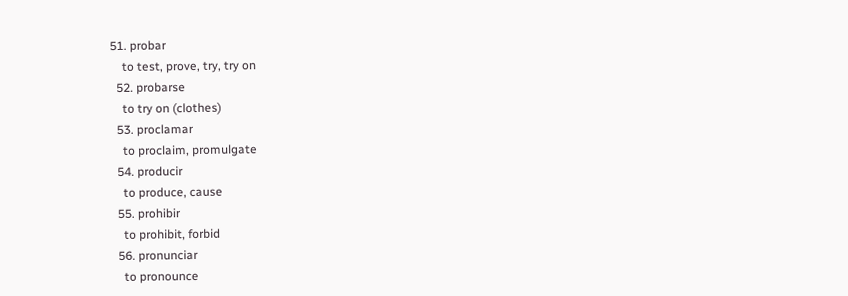51. probar
    to test, prove, try, try on
  52. probarse
    to try on (clothes)
  53. proclamar
    to proclaim, promulgate
  54. producir
    to produce, cause
  55. prohibir
    to prohibit, forbid
  56. pronunciar
    to pronounce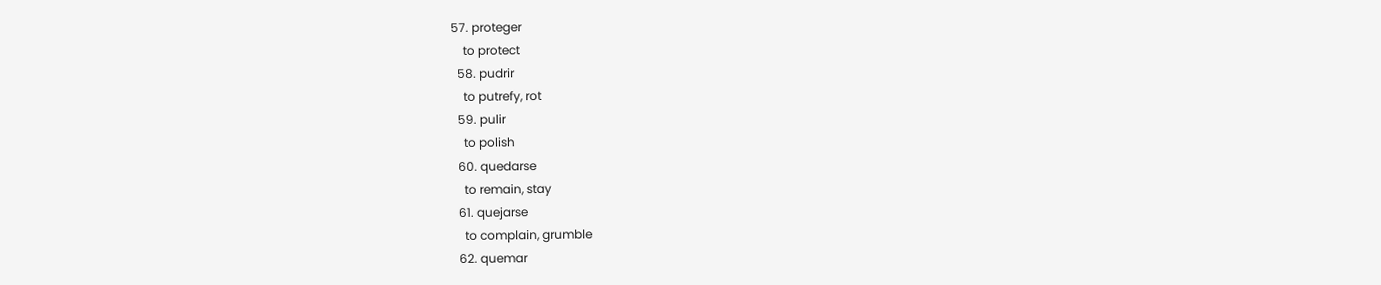57. proteger
    to protect
  58. pudrir
    to putrefy, rot
  59. pulir
    to polish
  60. quedarse
    to remain, stay
  61. quejarse
    to complain, grumble
  62. quemar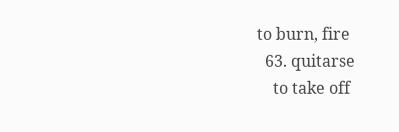to burn, fire
  63. quitarse
    to take off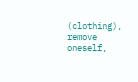(clothing), remove oneself,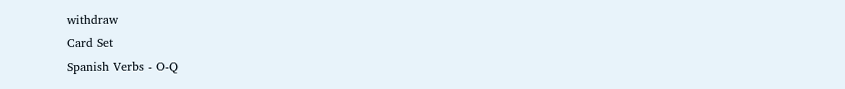withdraw
Card Set
Spanish Verbs - O-Q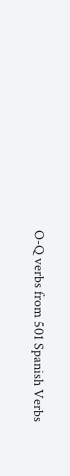O-Q verbs from 501 Spanish Verbs